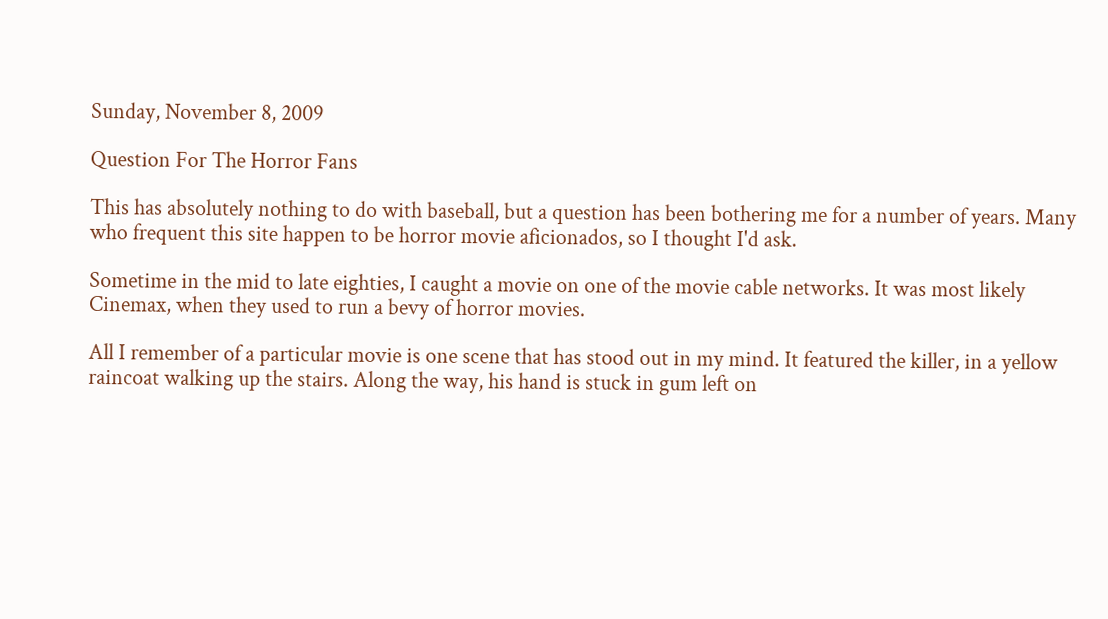Sunday, November 8, 2009

Question For The Horror Fans

This has absolutely nothing to do with baseball, but a question has been bothering me for a number of years. Many who frequent this site happen to be horror movie aficionados, so I thought I'd ask.

Sometime in the mid to late eighties, I caught a movie on one of the movie cable networks. It was most likely Cinemax, when they used to run a bevy of horror movies.

All I remember of a particular movie is one scene that has stood out in my mind. It featured the killer, in a yellow raincoat walking up the stairs. Along the way, his hand is stuck in gum left on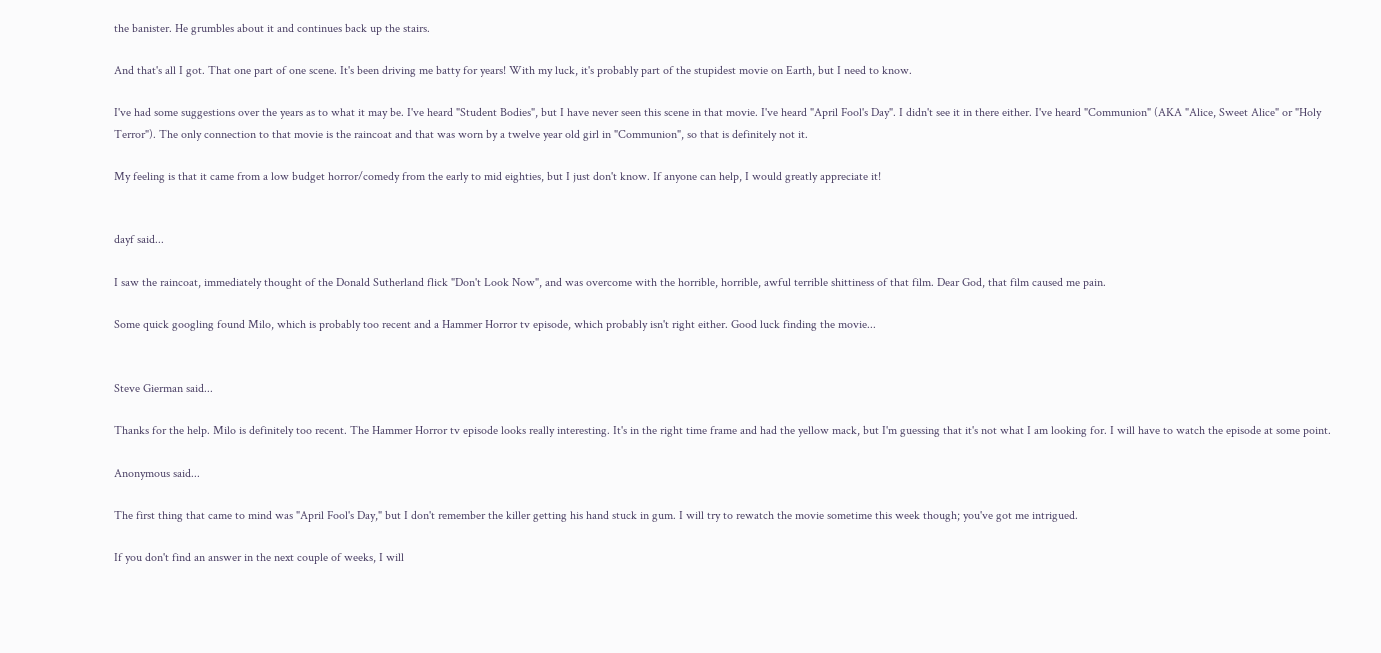the banister. He grumbles about it and continues back up the stairs.

And that's all I got. That one part of one scene. It's been driving me batty for years! With my luck, it's probably part of the stupidest movie on Earth, but I need to know.

I've had some suggestions over the years as to what it may be. I've heard "Student Bodies", but I have never seen this scene in that movie. I've heard "April Fool's Day". I didn't see it in there either. I've heard "Communion" (AKA "Alice, Sweet Alice" or "Holy Terror"). The only connection to that movie is the raincoat and that was worn by a twelve year old girl in "Communion", so that is definitely not it.

My feeling is that it came from a low budget horror/comedy from the early to mid eighties, but I just don't know. If anyone can help, I would greatly appreciate it!


dayf said...

I saw the raincoat, immediately thought of the Donald Sutherland flick "Don't Look Now", and was overcome with the horrible, horrible, awful terrible shittiness of that film. Dear God, that film caused me pain.

Some quick googling found Milo, which is probably too recent and a Hammer Horror tv episode, which probably isn't right either. Good luck finding the movie...


Steve Gierman said...

Thanks for the help. Milo is definitely too recent. The Hammer Horror tv episode looks really interesting. It's in the right time frame and had the yellow mack, but I'm guessing that it's not what I am looking for. I will have to watch the episode at some point.

Anonymous said...

The first thing that came to mind was "April Fool's Day," but I don't remember the killer getting his hand stuck in gum. I will try to rewatch the movie sometime this week though; you've got me intrigued.

If you don't find an answer in the next couple of weeks, I will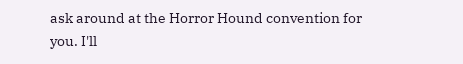ask around at the Horror Hound convention for you. I'll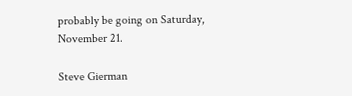probably be going on Saturday, November 21.

Steve Gierman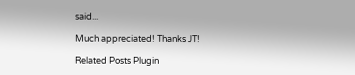said...

Much appreciated! Thanks JT!

Related Posts Plugin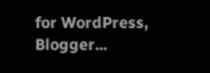for WordPress, Blogger...